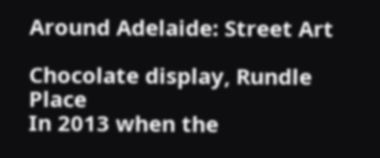Around Adelaide: Street Art

Chocolate display, Rundle Place
In 2013 when the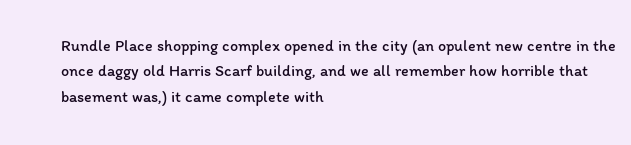Rundle Place shopping complex opened in the city (an opulent new centre in the once daggy old Harris Scarf building, and we all remember how horrible that basement was,) it came complete with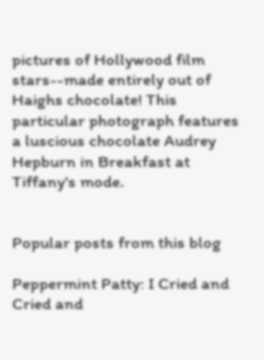pictures of Hollywood film stars--made entirely out of Haighs chocolate! This particular photograph features a luscious chocolate Audrey Hepburn in Breakfast at Tiffany's mode.


Popular posts from this blog

Peppermint Patty: I Cried and Cried and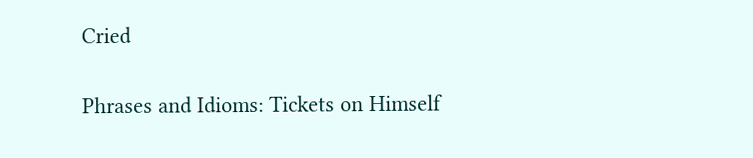Cried

Phrases and Idioms: Tickets on Himself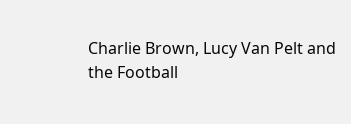Charlie Brown, Lucy Van Pelt and the Football